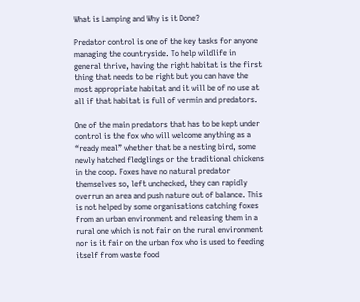What is Lamping and Why is it Done?

Predator control is one of the key tasks for anyone managing the countryside. To help wildlife in general thrive, having the right habitat is the first thing that needs to be right but you can have the most appropriate habitat and it will be of no use at all if that habitat is full of vermin and predators.

One of the main predators that has to be kept under control is the fox who will welcome anything as a “ready meal” whether that be a nesting bird, some newly hatched fledglings or the traditional chickens in the coop. Foxes have no natural predator themselves so, left unchecked, they can rapidly overrun an area and push nature out of balance. This is not helped by some organisations catching foxes from an urban environment and releasing them in a rural one which is not fair on the rural environment nor is it fair on the urban fox who is used to feeding itself from waste food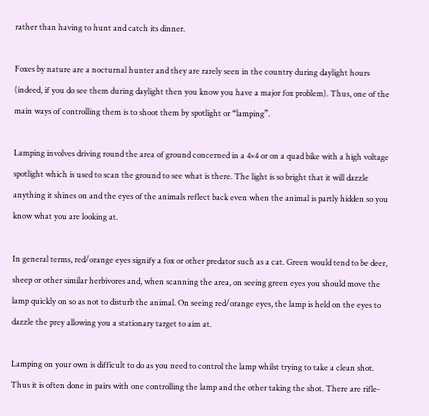rather than having to hunt and catch its dinner.

Foxes by nature are a nocturnal hunter and they are rarely seen in the country during daylight hours (indeed, if you do see them during daylight then you know you have a major fox problem). Thus, one of the main ways of controlling them is to shoot them by spotlight or “lamping”.

Lamping involves driving round the area of ground concerned in a 4×4 or on a quad bike with a high voltage spotlight which is used to scan the ground to see what is there. The light is so bright that it will dazzle anything it shines on and the eyes of the animals reflect back even when the animal is partly hidden so you know what you are looking at.

In general terms, red/orange eyes signify a fox or other predator such as a cat. Green would tend to be deer, sheep or other similar herbivores and, when scanning the area, on seeing green eyes you should move the lamp quickly on so as not to disturb the animal. On seeing red/orange eyes, the lamp is held on the eyes to dazzle the prey allowing you a stationary target to aim at.

Lamping on your own is difficult to do as you need to control the lamp whilst trying to take a clean shot. Thus it is often done in pairs with one controlling the lamp and the other taking the shot. There are rifle-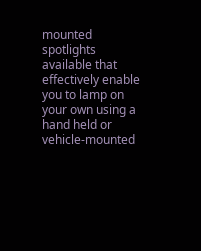mounted spotlights available that effectively enable you to lamp on your own using a hand held or vehicle-mounted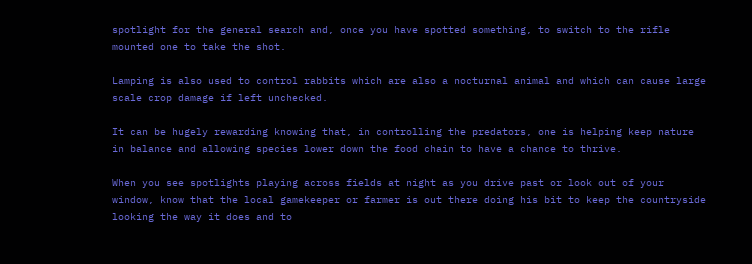spotlight for the general search and, once you have spotted something, to switch to the rifle mounted one to take the shot.

Lamping is also used to control rabbits which are also a nocturnal animal and which can cause large scale crop damage if left unchecked.

It can be hugely rewarding knowing that, in controlling the predators, one is helping keep nature in balance and allowing species lower down the food chain to have a chance to thrive.

When you see spotlights playing across fields at night as you drive past or look out of your window, know that the local gamekeeper or farmer is out there doing his bit to keep the countryside looking the way it does and to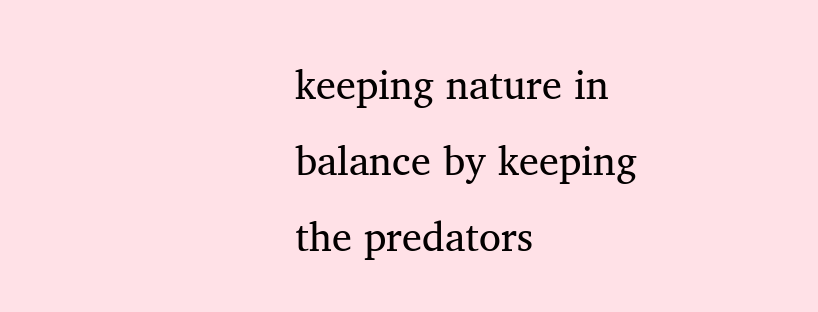keeping nature in balance by keeping the predators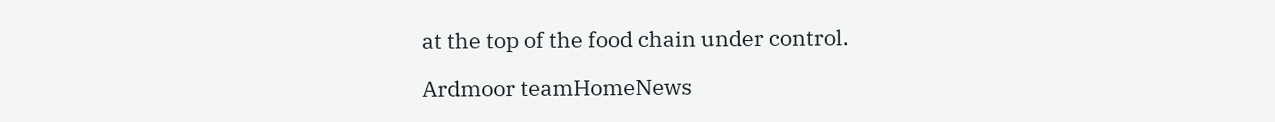at the top of the food chain under control.

Ardmoor teamHomeNews